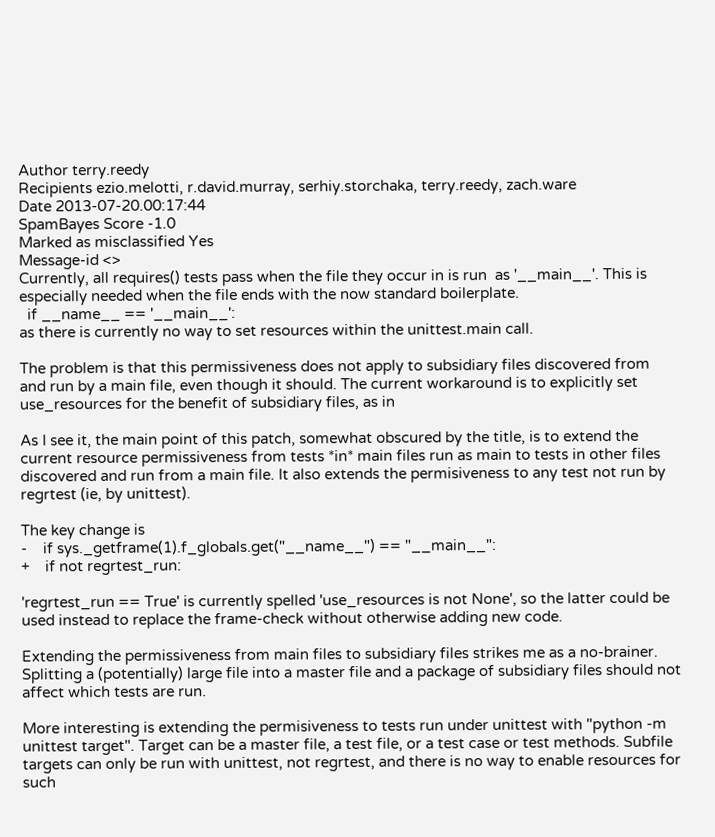Author terry.reedy
Recipients ezio.melotti, r.david.murray, serhiy.storchaka, terry.reedy, zach.ware
Date 2013-07-20.00:17:44
SpamBayes Score -1.0
Marked as misclassified Yes
Message-id <>
Currently, all requires() tests pass when the file they occur in is run  as '__main__'. This is especially needed when the file ends with the now standard boilerplate.
  if __name__ == '__main__':
as there is currently no way to set resources within the unittest.main call.

The problem is that this permissiveness does not apply to subsidiary files discovered from and run by a main file, even though it should. The current workaround is to explicitly set use_resources for the benefit of subsidiary files, as in

As I see it, the main point of this patch, somewhat obscured by the title, is to extend the current resource permissiveness from tests *in* main files run as main to tests in other files discovered and run from a main file. It also extends the permisiveness to any test not run by regrtest (ie, by unittest).

The key change is
-    if sys._getframe(1).f_globals.get("__name__") == "__main__":
+    if not regrtest_run:

'regrtest_run == True' is currently spelled 'use_resources is not None', so the latter could be used instead to replace the frame-check without otherwise adding new code.

Extending the permissiveness from main files to subsidiary files strikes me as a no-brainer. Splitting a (potentially) large file into a master file and a package of subsidiary files should not affect which tests are run.

More interesting is extending the permisiveness to tests run under unittest with "python -m unittest target". Target can be a master file, a test file, or a test case or test methods. Subfile targets can only be run with unittest, not regrtest, and there is no way to enable resources for such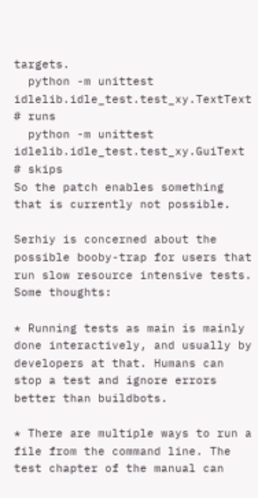targets.
  python -m unittest idlelib.idle_test.test_xy.TextText # runs
  python -m unittest idlelib.idle_test.test_xy.GuiText # skips
So the patch enables something that is currently not possible.

Serhiy is concerned about the possible booby-trap for users that run slow resource intensive tests. Some thoughts:

* Running tests as main is mainly done interactively, and usually by developers at that. Humans can stop a test and ignore errors better than buildbots.

* There are multiple ways to run a file from the command line. The test chapter of the manual can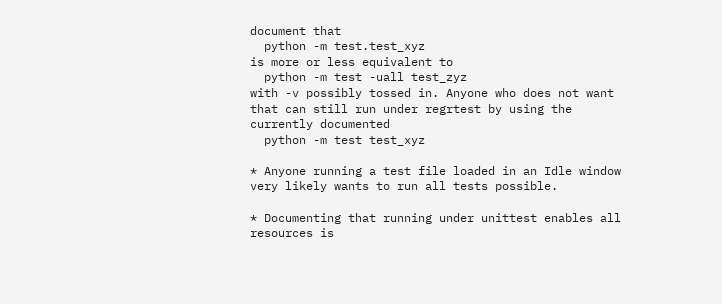document that
  python -m test.test_xyz
is more or less equivalent to
  python -m test -uall test_zyz
with -v possibly tossed in. Anyone who does not want that can still run under regrtest by using the currently documented
  python -m test test_xyz

* Anyone running a test file loaded in an Idle window very likely wants to run all tests possible.

* Documenting that running under unittest enables all resources is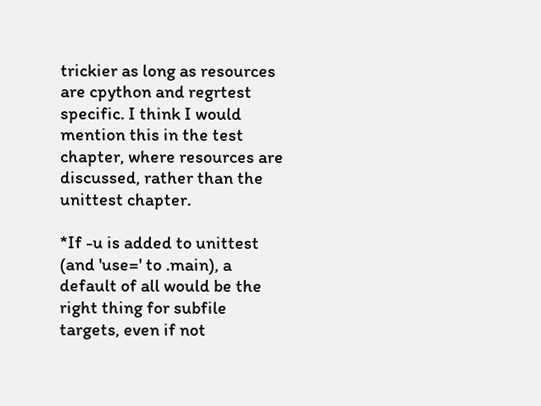trickier as long as resources are cpython and regrtest specific. I think I would mention this in the test chapter, where resources are discussed, rather than the unittest chapter.

*If -u is added to unittest (and 'use=' to .main), a default of all would be the right thing for subfile targets, even if not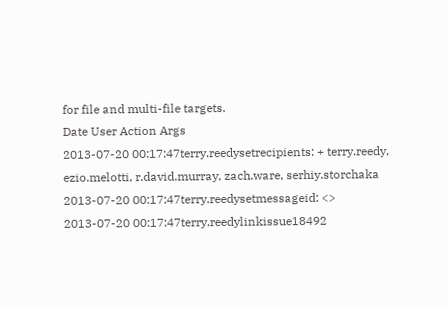for file and multi-file targets.
Date User Action Args
2013-07-20 00:17:47terry.reedysetrecipients: + terry.reedy, ezio.melotti, r.david.murray, zach.ware, serhiy.storchaka
2013-07-20 00:17:47terry.reedysetmessageid: <>
2013-07-20 00:17:47terry.reedylinkissue18492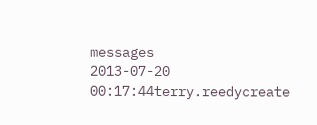messages
2013-07-20 00:17:44terry.reedycreate